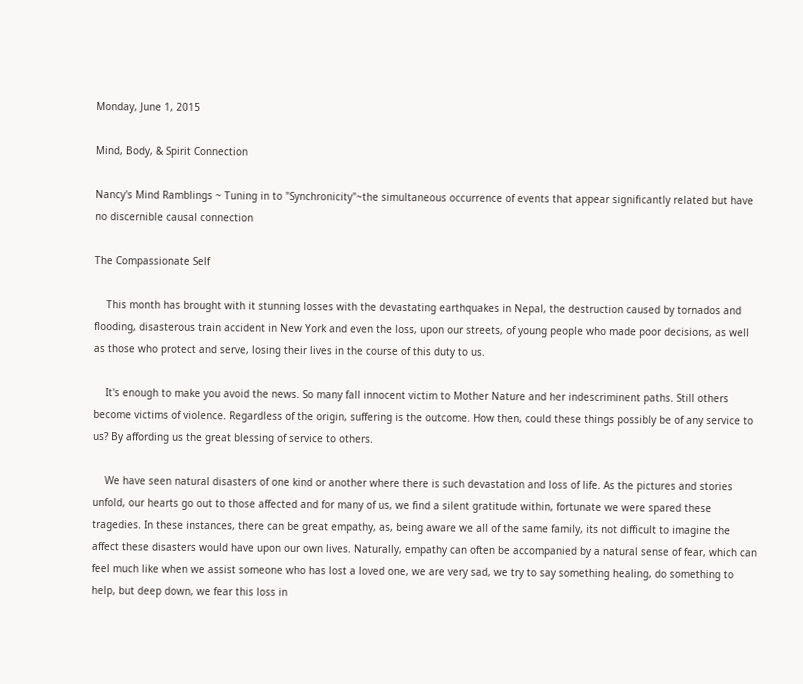Monday, June 1, 2015

Mind, Body, & Spirit Connection

Nancy's Mind Ramblings ~ Tuning in to "Synchronicity"~the simultaneous occurrence of events that appear significantly related but have no discernible causal connection

The Compassionate Self

    This month has brought with it stunning losses with the devastating earthquakes in Nepal, the destruction caused by tornados and flooding, disasterous train accident in New York and even the loss, upon our streets, of young people who made poor decisions, as well as those who protect and serve, losing their lives in the course of this duty to us.

    It's enough to make you avoid the news. So many fall innocent victim to Mother Nature and her indescriminent paths. Still others become victims of violence. Regardless of the origin, suffering is the outcome. How then, could these things possibly be of any service to us? By affording us the great blessing of service to others.

    We have seen natural disasters of one kind or another where there is such devastation and loss of life. As the pictures and stories unfold, our hearts go out to those affected and for many of us, we find a silent gratitude within, fortunate we were spared these tragedies. In these instances, there can be great empathy, as, being aware we all of the same family, its not difficult to imagine the affect these disasters would have upon our own lives. Naturally, empathy can often be accompanied by a natural sense of fear, which can feel much like when we assist someone who has lost a loved one, we are very sad, we try to say something healing, do something to help, but deep down, we fear this loss in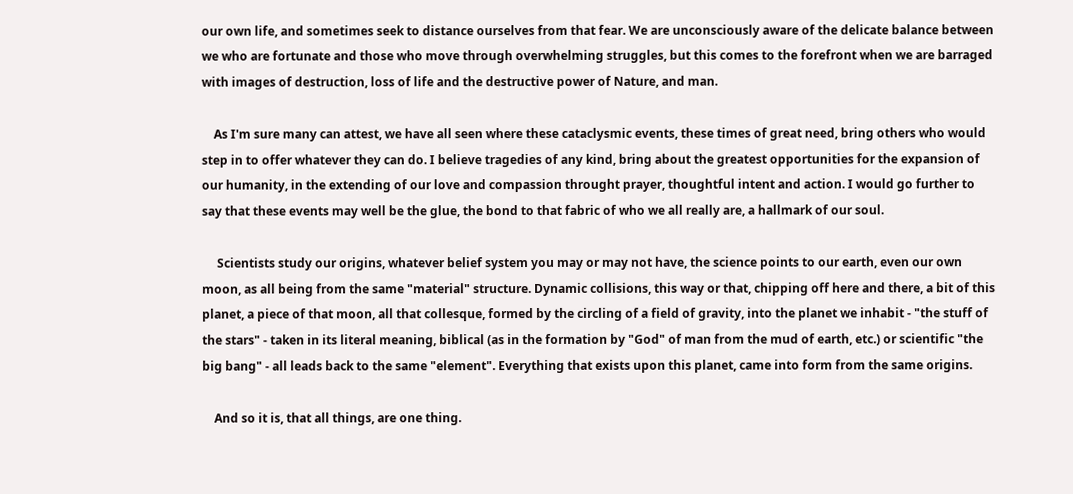our own life, and sometimes seek to distance ourselves from that fear. We are unconsciously aware of the delicate balance between we who are fortunate and those who move through overwhelming struggles, but this comes to the forefront when we are barraged with images of destruction, loss of life and the destructive power of Nature, and man.

    As I'm sure many can attest, we have all seen where these cataclysmic events, these times of great need, bring others who would step in to offer whatever they can do. I believe tragedies of any kind, bring about the greatest opportunities for the expansion of our humanity, in the extending of our love and compassion throught prayer, thoughtful intent and action. I would go further to say that these events may well be the glue, the bond to that fabric of who we all really are, a hallmark of our soul.

     Scientists study our origins, whatever belief system you may or may not have, the science points to our earth, even our own moon, as all being from the same "material" structure. Dynamic collisions, this way or that, chipping off here and there, a bit of this planet, a piece of that moon, all that collesque, formed by the circling of a field of gravity, into the planet we inhabit - "the stuff of the stars" - taken in its literal meaning, biblical (as in the formation by "God" of man from the mud of earth, etc.) or scientific "the big bang" - all leads back to the same "element". Everything that exists upon this planet, came into form from the same origins.

    And so it is, that all things, are one thing.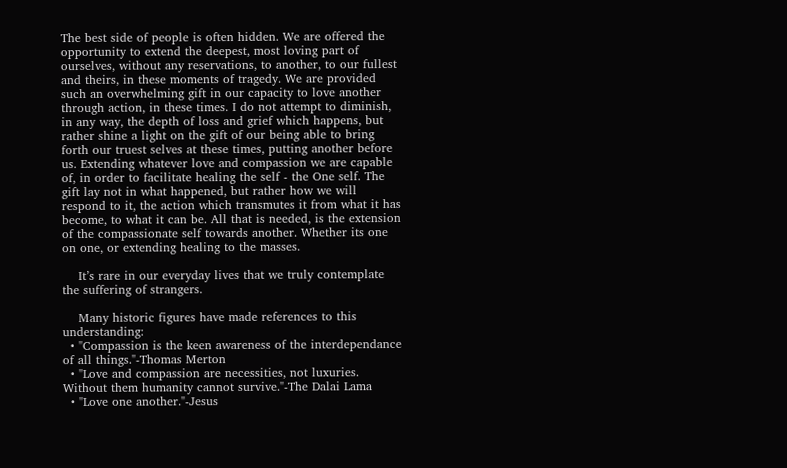The best side of people is often hidden. We are offered the opportunity to extend the deepest, most loving part of ourselves, without any reservations, to another, to our fullest and theirs, in these moments of tragedy. We are provided such an overwhelming gift in our capacity to love another through action, in these times. I do not attempt to diminish, in any way, the depth of loss and grief which happens, but rather shine a light on the gift of our being able to bring forth our truest selves at these times, putting another before us. Extending whatever love and compassion we are capable of, in order to facilitate healing the self - the One self. The gift lay not in what happened, but rather how we will respond to it, the action which transmutes it from what it has become, to what it can be. All that is needed, is the extension of the compassionate self towards another. Whether its one on one, or extending healing to the masses.

    It’s rare in our everyday lives that we truly contemplate the suffering of strangers.

    Many historic figures have made references to this understanding:
  • "Compassion is the keen awareness of the interdependance of all things."-Thomas Merton
  • "Love and compassion are necessities, not luxuries. Without them humanity cannot survive."-The Dalai Lama
  • "Love one another."-Jesus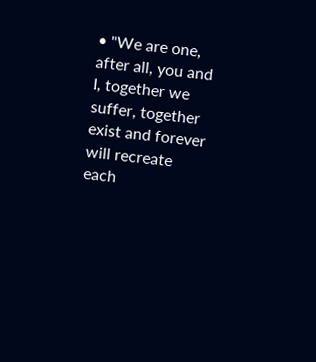• "We are one, after all, you and I, together we suffer, together exist and forever will recreate each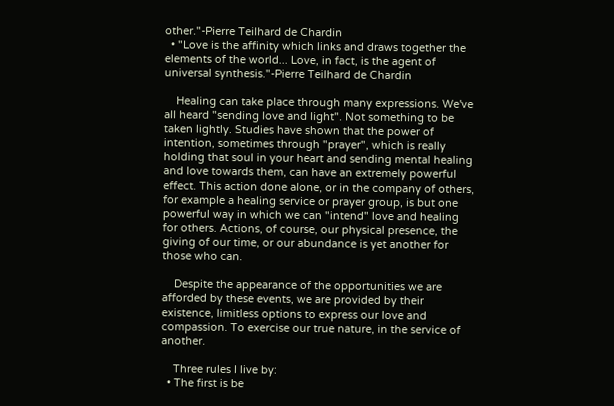other."-Pierre Teilhard de Chardin
  • "Love is the affinity which links and draws together the elements of the world... Love, in fact, is the agent of universal synthesis."-Pierre Teilhard de Chardin

    Healing can take place through many expressions. We've all heard "sending love and light". Not something to be taken lightly. Studies have shown that the power of intention, sometimes through "prayer", which is really holding that soul in your heart and sending mental healing and love towards them, can have an extremely powerful effect. This action done alone, or in the company of others, for example a healing service or prayer group, is but one powerful way in which we can "intend" love and healing for others. Actions, of course, our physical presence, the giving of our time, or our abundance is yet another for those who can.

    Despite the appearance of the opportunities we are afforded by these events, we are provided by their existence, limitless options to express our love and compassion. To exercise our true nature, in the service of another.

    Three rules I live by:
  • The first is be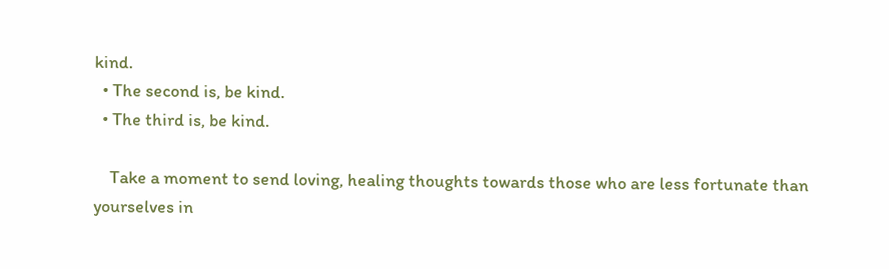kind.
  • The second is, be kind.
  • The third is, be kind.

    Take a moment to send loving, healing thoughts towards those who are less fortunate than yourselves in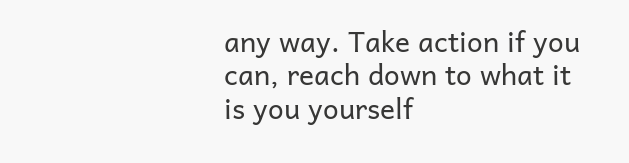any way. Take action if you can, reach down to what it is you yourself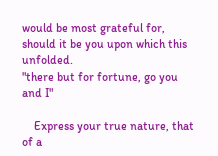would be most grateful for, should it be you upon which this unfolded.
"there but for fortune, go you and I"

    Express your true nature, that of a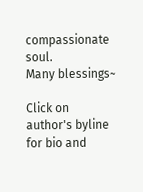compassionate soul.
Many blessings~

Click on author's byline for bio and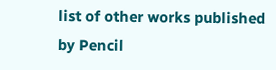list of other works published by Pencil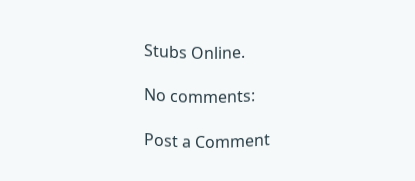Stubs Online.

No comments:

Post a Comment